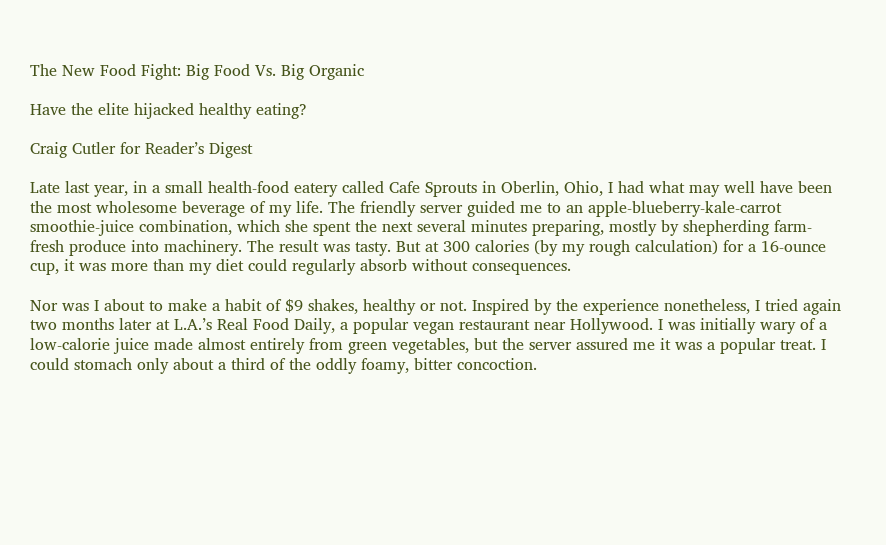The New Food Fight: Big Food Vs. Big Organic

Have the elite hijacked healthy eating?

Craig Cutler for Reader’s Digest

Late last year, in a small health-food eatery called Cafe Sprouts in Oberlin, Ohio, I had what may well have been the most wholesome beverage of my life. The friendly server guided me to an apple-blueberry-kale-carrot smoothie-juice combination, which she spent the next several minutes preparing, mostly by shepherding farm-fresh produce into machinery. The result was tasty. But at 300 calories (by my rough calculation) for a 16-ounce cup, it was more than my diet could regularly absorb without consequences.

Nor was I about to make a habit of $9 shakes, healthy or not. Inspired by the experience nonetheless, I tried again two months later at L.A.’s Real Food Daily, a popular vegan restaurant near Hollywood. I was initially wary of a low-calorie juice made almost entirely from green vegetables, but the server assured me it was a popular treat. I could stomach only about a third of the oddly foamy, bitter concoction.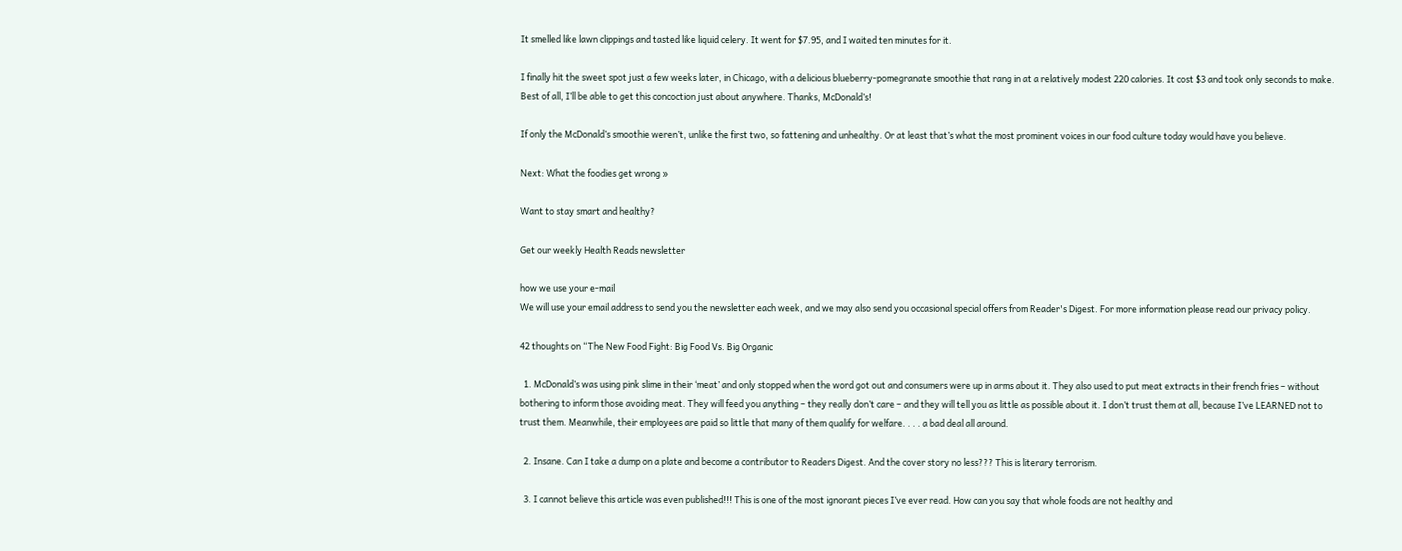It smelled like lawn clippings and tasted like liquid celery. It went for $7.95, and I waited ten minutes for it.

I finally hit the sweet spot just a few weeks later, in Chicago, with a delicious blueberry-pomegranate smoothie that rang in at a relatively modest 220 calories. It cost $3 and took only seconds to make. Best of all, I’ll be able to get this concoction just about anywhere. Thanks, McDonald’s!

If only the McDonald’s smoothie weren’t, unlike the first two, so fattening and unhealthy. Or at least that’s what the most prominent voices in our food culture today would have you believe.

Next: What the foodies get wrong »

Want to stay smart and healthy?

Get our weekly Health Reads newsletter

how we use your e-mail
We will use your email address to send you the newsletter each week, and we may also send you occasional special offers from Reader's Digest. For more information please read our privacy policy.

42 thoughts on “The New Food Fight: Big Food Vs. Big Organic

  1. McDonald’s was using pink slime in their ‘meat’ and only stopped when the word got out and consumers were up in arms about it. They also used to put meat extracts in their french fries – without bothering to inform those avoiding meat. They will feed you anything – they really don’t care – and they will tell you as little as possible about it. I don’t trust them at all, because I’ve LEARNED not to trust them. Meanwhile, their employees are paid so little that many of them qualify for welfare. . . . a bad deal all around.

  2. Insane. Can I take a dump on a plate and become a contributor to Readers Digest. And the cover story no less??? This is literary terrorism.

  3. I cannot believe this article was even published!!! This is one of the most ignorant pieces I’ve ever read. How can you say that whole foods are not healthy and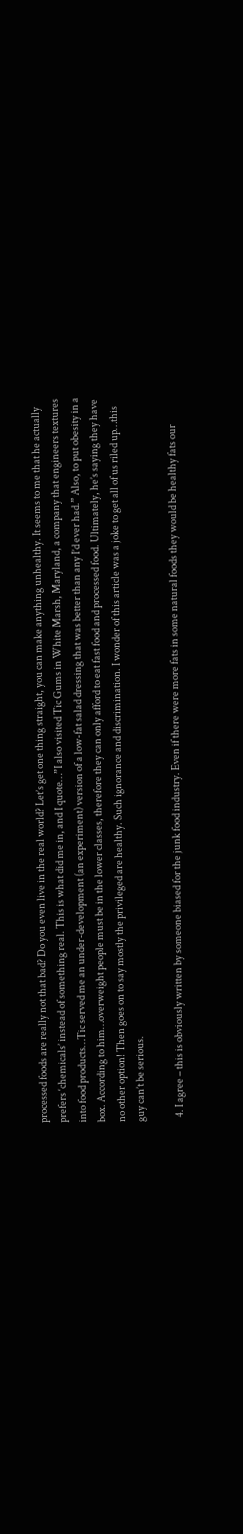processed foods are really not that bad? Do you even live in the real world? Let’s get one thing straight, you can make anything unhealthy. It seems to me that he actually prefers ‘chemicals’ instead of something real. This is what did me in, and I quote…”I also visited Tic Gums in White Marsh, Maryland, a company that engineers textures into food products…Tic served me an under-development (an experiment) version of a low-fat salad dressing that was better than any I’d ever had.” Also, to put obesity in a box. According to him…overweight people must be in the lower classes, therefore they can only afford to eat fast food and processed food. Ultimately, he’s saying they have no other option! Then goes on to say mostly the privileged are healthy. Such ignorance and discrimination. I wonder of this article was a joke to get all of us riled up…this guy can’t be serious.

  4. I agree – this is obviously written by someone biased for the junk food industry. Even if there were more fats in some natural foods they would be healthy fats our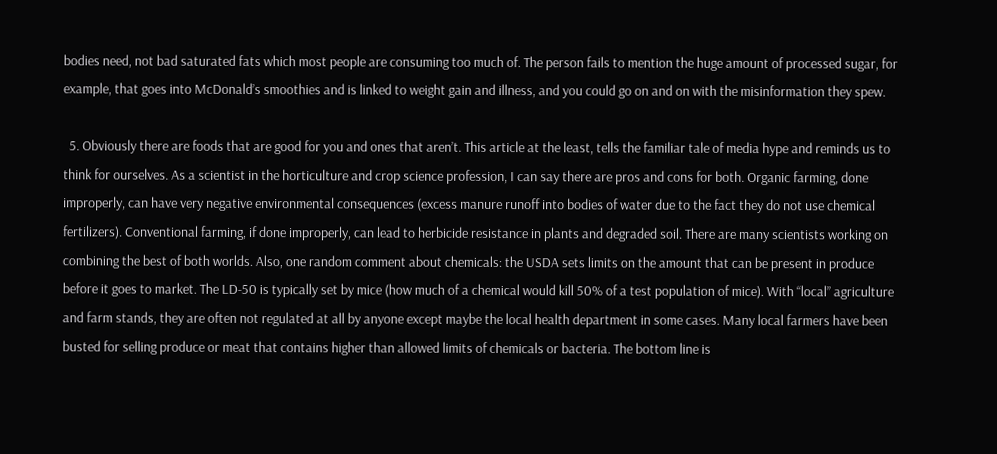bodies need, not bad saturated fats which most people are consuming too much of. The person fails to mention the huge amount of processed sugar, for example, that goes into McDonald’s smoothies and is linked to weight gain and illness, and you could go on and on with the misinformation they spew.

  5. Obviously there are foods that are good for you and ones that aren’t. This article at the least, tells the familiar tale of media hype and reminds us to think for ourselves. As a scientist in the horticulture and crop science profession, I can say there are pros and cons for both. Organic farming, done improperly, can have very negative environmental consequences (excess manure runoff into bodies of water due to the fact they do not use chemical fertilizers). Conventional farming, if done improperly, can lead to herbicide resistance in plants and degraded soil. There are many scientists working on combining the best of both worlds. Also, one random comment about chemicals: the USDA sets limits on the amount that can be present in produce before it goes to market. The LD-50 is typically set by mice (how much of a chemical would kill 50% of a test population of mice). With “local” agriculture and farm stands, they are often not regulated at all by anyone except maybe the local health department in some cases. Many local farmers have been busted for selling produce or meat that contains higher than allowed limits of chemicals or bacteria. The bottom line is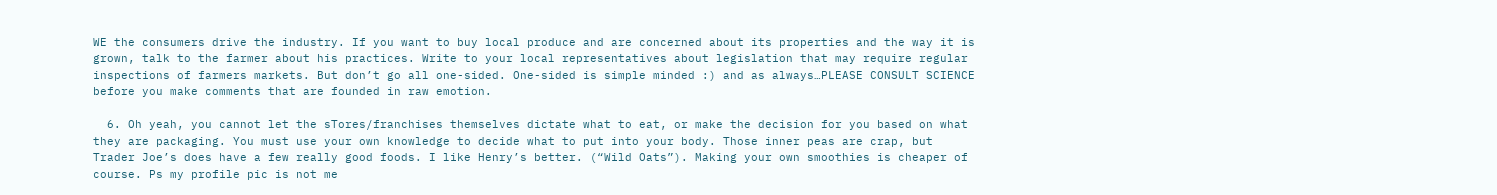WE the consumers drive the industry. If you want to buy local produce and are concerned about its properties and the way it is grown, talk to the farmer about his practices. Write to your local representatives about legislation that may require regular inspections of farmers markets. But don’t go all one-sided. One-sided is simple minded :) and as always…PLEASE CONSULT SCIENCE before you make comments that are founded in raw emotion.

  6. Oh yeah, you cannot let the sTores/franchises themselves dictate what to eat, or make the decision for you based on what they are packaging. You must use your own knowledge to decide what to put into your body. Those inner peas are crap, but Trader Joe’s does have a few really good foods. I like Henry’s better. (“Wild Oats”). Making your own smoothies is cheaper of course. Ps my profile pic is not me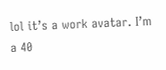lol it’s a work avatar. I’m a 40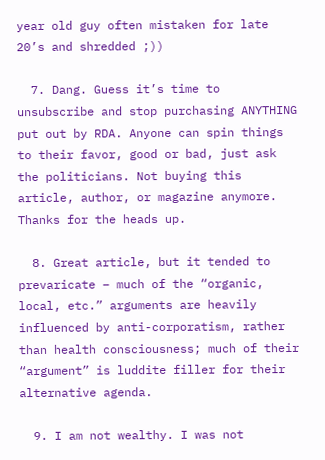year old guy often mistaken for late 20’s and shredded ;))

  7. Dang. Guess it’s time to unsubscribe and stop purchasing ANYTHING put out by RDA. Anyone can spin things to their favor, good or bad, just ask the politicians. Not buying this article, author, or magazine anymore. Thanks for the heads up.

  8. Great article, but it tended to prevaricate – much of the “organic, local, etc.” arguments are heavily influenced by anti-corporatism, rather than health consciousness; much of their “argument” is luddite filler for their alternative agenda.

  9. I am not wealthy. I was not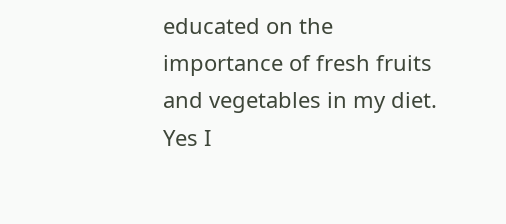educated on the importance of fresh fruits and vegetables in my diet. Yes I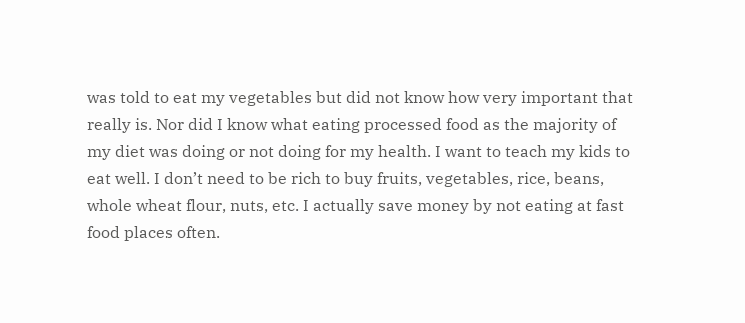was told to eat my vegetables but did not know how very important that really is. Nor did I know what eating processed food as the majority of my diet was doing or not doing for my health. I want to teach my kids to eat well. I don’t need to be rich to buy fruits, vegetables, rice, beans, whole wheat flour, nuts, etc. I actually save money by not eating at fast food places often.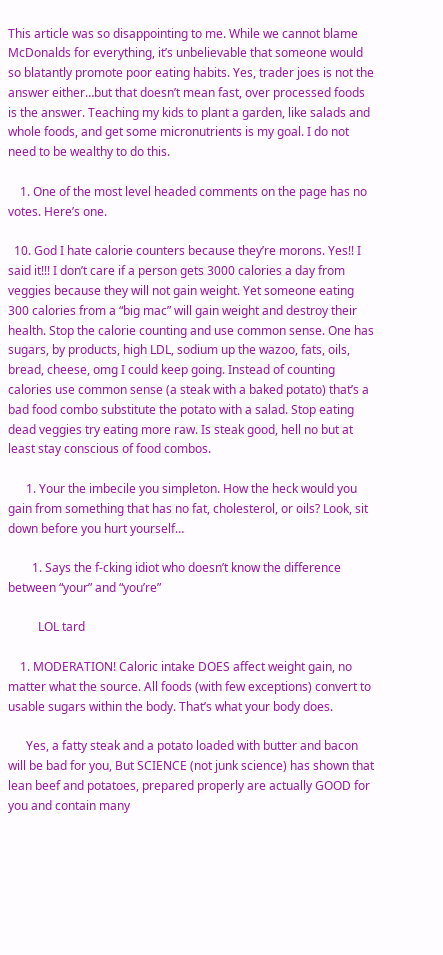This article was so disappointing to me. While we cannot blame McDonalds for everything, it’s unbelievable that someone would so blatantly promote poor eating habits. Yes, trader joes is not the answer either…but that doesn’t mean fast, over processed foods is the answer. Teaching my kids to plant a garden, like salads and whole foods, and get some micronutrients is my goal. I do not need to be wealthy to do this.

    1. One of the most level headed comments on the page has no votes. Here’s one.

  10. God I hate calorie counters because they’re morons. Yes!! I said it!!! I don’t care if a person gets 3000 calories a day from veggies because they will not gain weight. Yet someone eating 300 calories from a “big mac” will gain weight and destroy their health. Stop the calorie counting and use common sense. One has sugars, by products, high LDL, sodium up the wazoo, fats, oils, bread, cheese, omg I could keep going. Instead of counting calories use common sense (a steak with a baked potato) that’s a bad food combo substitute the potato with a salad. Stop eating dead veggies try eating more raw. Is steak good, hell no but at least stay conscious of food combos.

      1. Your the imbecile you simpleton. How the heck would you gain from something that has no fat, cholesterol, or oils? Look, sit down before you hurt yourself…

        1. Says the f-cking idiot who doesn’t know the difference between “your” and “you’re”

          LOL tard

    1. MODERATION! Caloric intake DOES affect weight gain, no matter what the source. All foods (with few exceptions) convert to usable sugars within the body. That’s what your body does.

      Yes, a fatty steak and a potato loaded with butter and bacon will be bad for you, But SCIENCE (not junk science) has shown that lean beef and potatoes, prepared properly are actually GOOD for you and contain many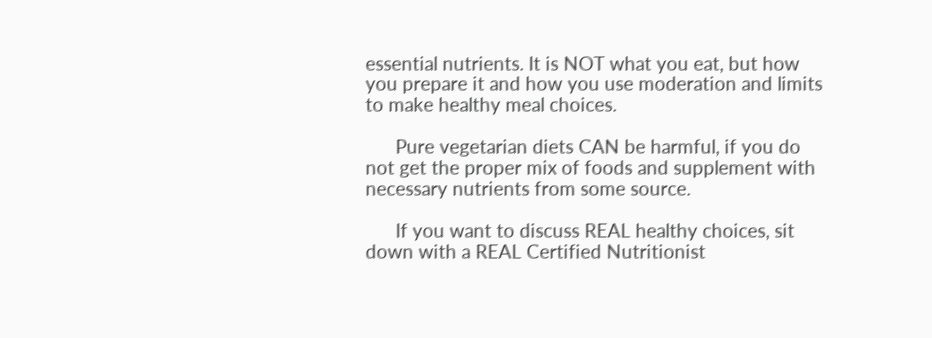essential nutrients. It is NOT what you eat, but how you prepare it and how you use moderation and limits to make healthy meal choices.

      Pure vegetarian diets CAN be harmful, if you do not get the proper mix of foods and supplement with necessary nutrients from some source.

      If you want to discuss REAL healthy choices, sit down with a REAL Certified Nutritionist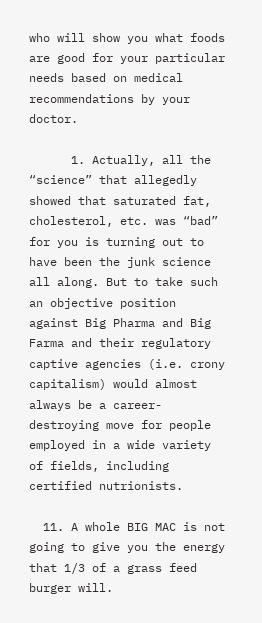who will show you what foods are good for your particular needs based on medical recommendations by your doctor.

      1. Actually, all the “science” that allegedly showed that saturated fat, cholesterol, etc. was “bad” for you is turning out to have been the junk science all along. But to take such an objective position against Big Pharma and Big Farma and their regulatory captive agencies (i.e. crony capitalism) would almost always be a career-destroying move for people employed in a wide variety of fields, including certified nutrionists.

  11. A whole BIG MAC is not going to give you the energy that 1/3 of a grass feed burger will.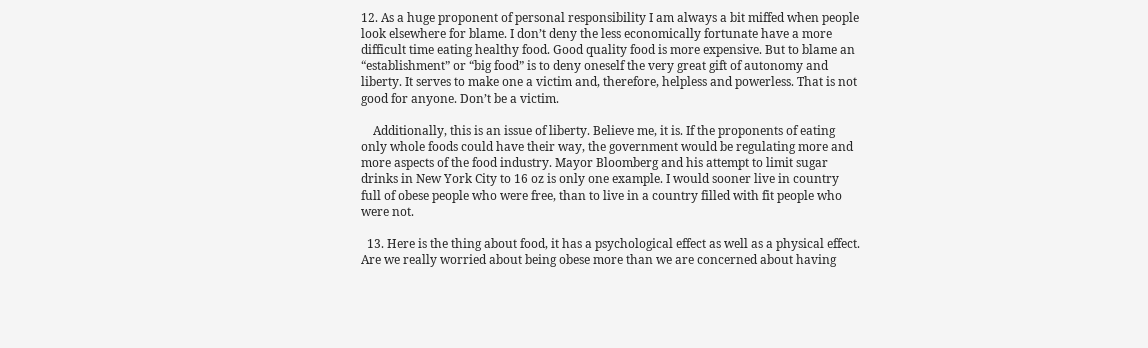12. As a huge proponent of personal responsibility I am always a bit miffed when people look elsewhere for blame. I don’t deny the less economically fortunate have a more difficult time eating healthy food. Good quality food is more expensive. But to blame an “establishment” or “big food” is to deny oneself the very great gift of autonomy and liberty. It serves to make one a victim and, therefore, helpless and powerless. That is not good for anyone. Don’t be a victim.

    Additionally, this is an issue of liberty. Believe me, it is. If the proponents of eating only whole foods could have their way, the government would be regulating more and more aspects of the food industry. Mayor Bloomberg and his attempt to limit sugar drinks in New York City to 16 oz is only one example. I would sooner live in country full of obese people who were free, than to live in a country filled with fit people who were not.

  13. Here is the thing about food, it has a psychological effect as well as a physical effect. Are we really worried about being obese more than we are concerned about having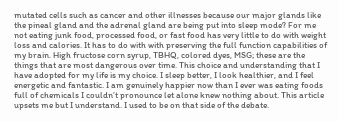mutated cells such as cancer and other illnesses because our major glands like the pineal gland and the adrenal gland are being put into sleep mode? For me not eating junk food, processed food, or fast food has very little to do with weight loss and calories. It has to do with with preserving the full function capabilities of my brain. High fructose corn syrup, TBHQ, colored dyes, MSG; these are the things that are most dangerous over time. This choice and understanding that I have adopted for my life is my choice. I sleep better, I look healthier, and I feel energetic and fantastic. I am genuinely happier now than I ever was eating foods full of chemicals I couldn’t pronounce let alone knew nothing about. This article upsets me but I understand. I used to be on that side of the debate.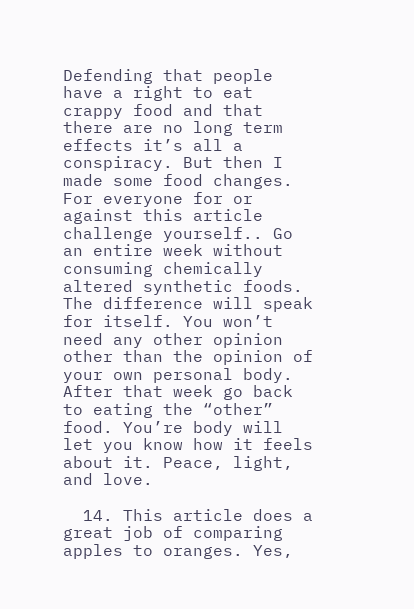Defending that people have a right to eat crappy food and that there are no long term effects it’s all a conspiracy. But then I made some food changes. For everyone for or against this article challenge yourself.. Go an entire week without consuming chemically altered synthetic foods. The difference will speak for itself. You won’t need any other opinion other than the opinion of your own personal body. After that week go back to eating the “other” food. You’re body will let you know how it feels about it. Peace, light, and love.

  14. This article does a great job of comparing apples to oranges. Yes,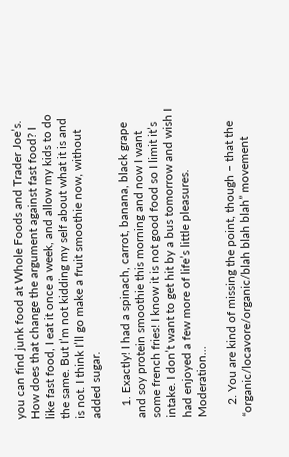you can find junk food at Whole Foods and Trader Joe’s. How does that change the argument against fast food? I like fast food, I eat it once a week, and allow my kids to do the same. But I’m not kidding my self about what it is and is not. I think I’ll go make a fruit smoothie now, without added sugar.

    1. Exactly! I had a spinach, carrot, banana, black grape and soy protein smoothie this morning and now I want some french fries! I know it is not good food so I limit it’s intake. I don’t want to get hit by a bus tomorrow and wish I had enjoyed a few more of life’s little pleasures. Moderation…

    2. You are kind of missing the point, though – that the “organic/locavore/organic/blah blah blah” movement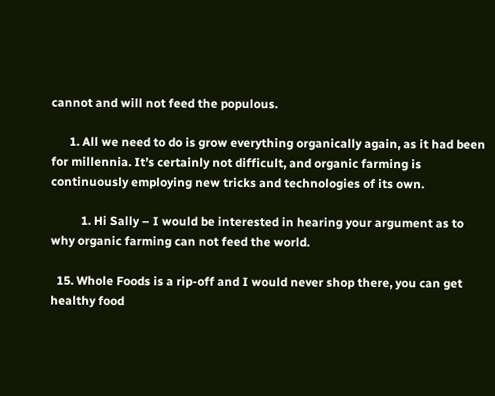cannot and will not feed the populous.

      1. All we need to do is grow everything organically again, as it had been for millennia. It’s certainly not difficult, and organic farming is continuously employing new tricks and technologies of its own.

          1. Hi Sally – I would be interested in hearing your argument as to why organic farming can not feed the world.

  15. Whole Foods is a rip-off and I would never shop there, you can get healthy food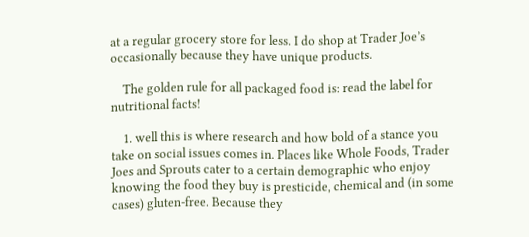at a regular grocery store for less. I do shop at Trader Joe’s occasionally because they have unique products.

    The golden rule for all packaged food is: read the label for nutritional facts!

    1. well this is where research and how bold of a stance you take on social issues comes in. Places like Whole Foods, Trader Joes and Sprouts cater to a certain demographic who enjoy knowing the food they buy is presticide, chemical and (in some cases) gluten-free. Because they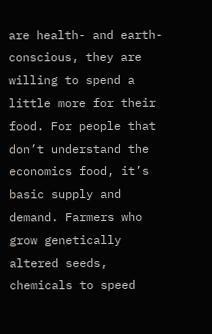are health- and earth- conscious, they are willing to spend a little more for their food. For people that don’t understand the economics food, it’s basic supply and demand. Farmers who grow genetically altered seeds, chemicals to speed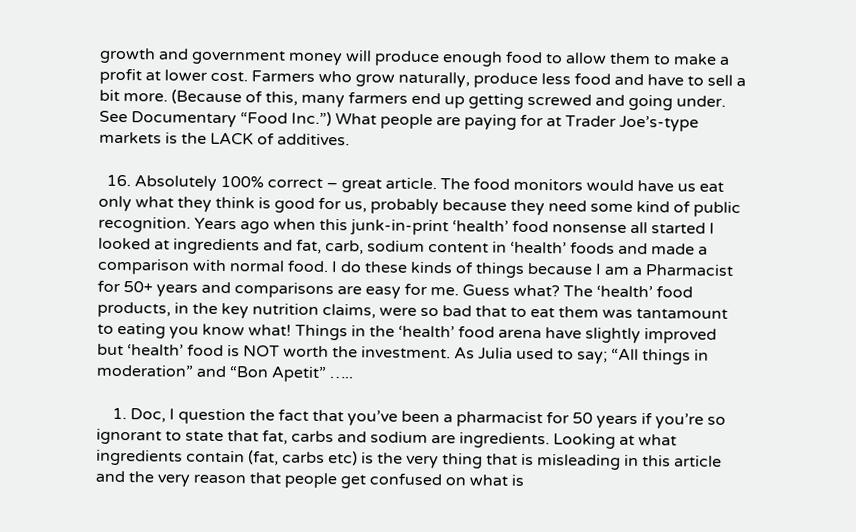growth and government money will produce enough food to allow them to make a profit at lower cost. Farmers who grow naturally, produce less food and have to sell a bit more. (Because of this, many farmers end up getting screwed and going under. See Documentary “Food Inc.”) What people are paying for at Trader Joe’s-type markets is the LACK of additives.

  16. Absolutely 100% correct – great article. The food monitors would have us eat only what they think is good for us, probably because they need some kind of public recognition. Years ago when this junk-in-print ‘health’ food nonsense all started I looked at ingredients and fat, carb, sodium content in ‘health’ foods and made a comparison with normal food. I do these kinds of things because I am a Pharmacist for 50+ years and comparisons are easy for me. Guess what? The ‘health’ food products, in the key nutrition claims, were so bad that to eat them was tantamount to eating you know what! Things in the ‘health’ food arena have slightly improved but ‘health’ food is NOT worth the investment. As Julia used to say; “All things in moderation” and “Bon Apetit” …..

    1. Doc, I question the fact that you’ve been a pharmacist for 50 years if you’re so ignorant to state that fat, carbs and sodium are ingredients. Looking at what ingredients contain (fat, carbs etc) is the very thing that is misleading in this article and the very reason that people get confused on what is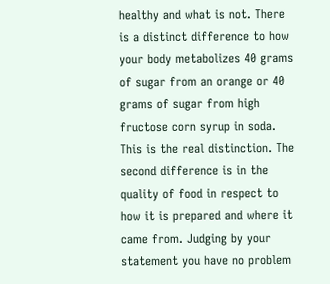healthy and what is not. There is a distinct difference to how your body metabolizes 40 grams of sugar from an orange or 40 grams of sugar from high fructose corn syrup in soda. This is the real distinction. The second difference is in the quality of food in respect to how it is prepared and where it came from. Judging by your statement you have no problem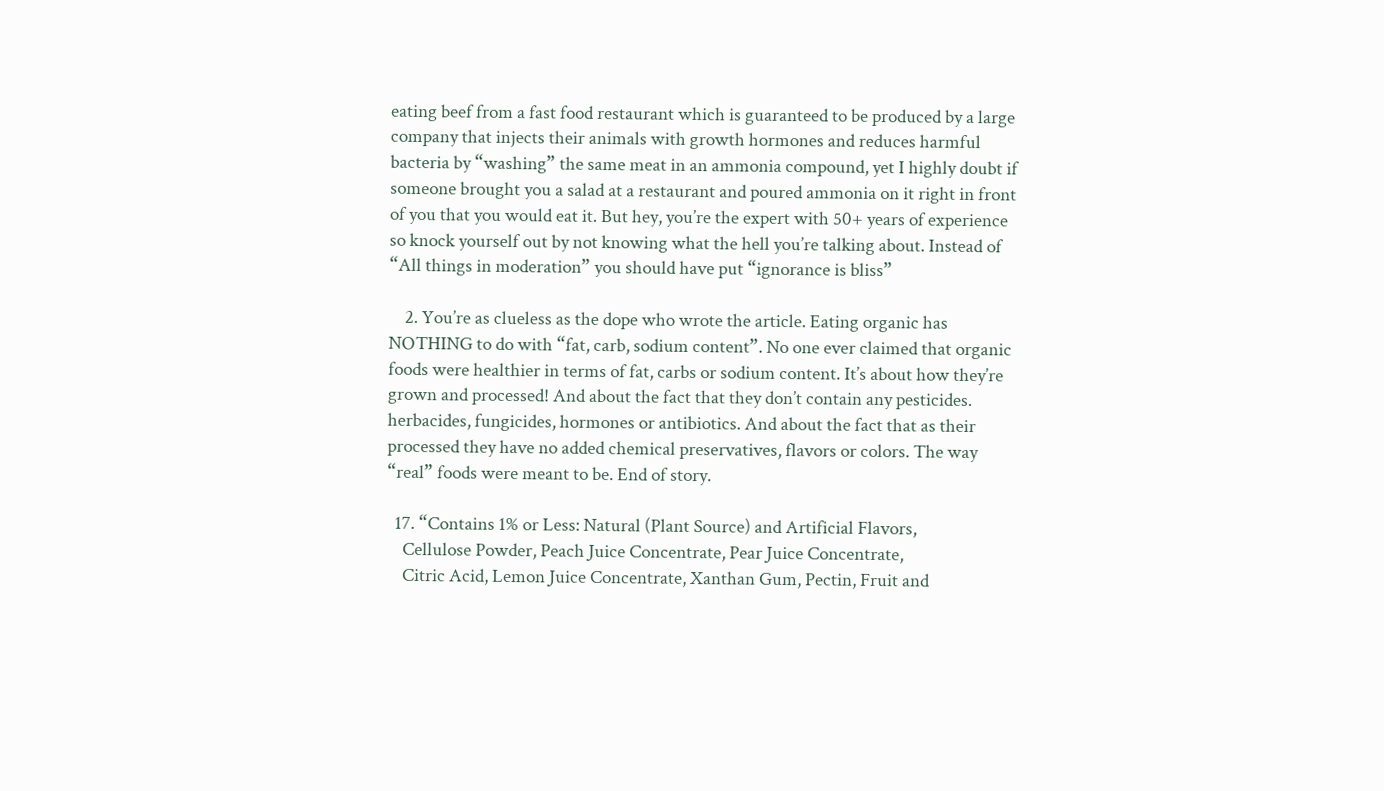eating beef from a fast food restaurant which is guaranteed to be produced by a large company that injects their animals with growth hormones and reduces harmful bacteria by “washing” the same meat in an ammonia compound, yet I highly doubt if someone brought you a salad at a restaurant and poured ammonia on it right in front of you that you would eat it. But hey, you’re the expert with 50+ years of experience so knock yourself out by not knowing what the hell you’re talking about. Instead of “All things in moderation” you should have put “ignorance is bliss”

    2. You’re as clueless as the dope who wrote the article. Eating organic has NOTHING to do with “fat, carb, sodium content”. No one ever claimed that organic foods were healthier in terms of fat, carbs or sodium content. It’s about how they’re grown and processed! And about the fact that they don’t contain any pesticides. herbacides, fungicides, hormones or antibiotics. And about the fact that as their processed they have no added chemical preservatives, flavors or colors. The way “real” foods were meant to be. End of story.

  17. “Contains 1% or Less: Natural (Plant Source) and Artificial Flavors,
    Cellulose Powder, Peach Juice Concentrate, Pear Juice Concentrate,
    Citric Acid, Lemon Juice Concentrate, Xanthan Gum, Pectin, Fruit and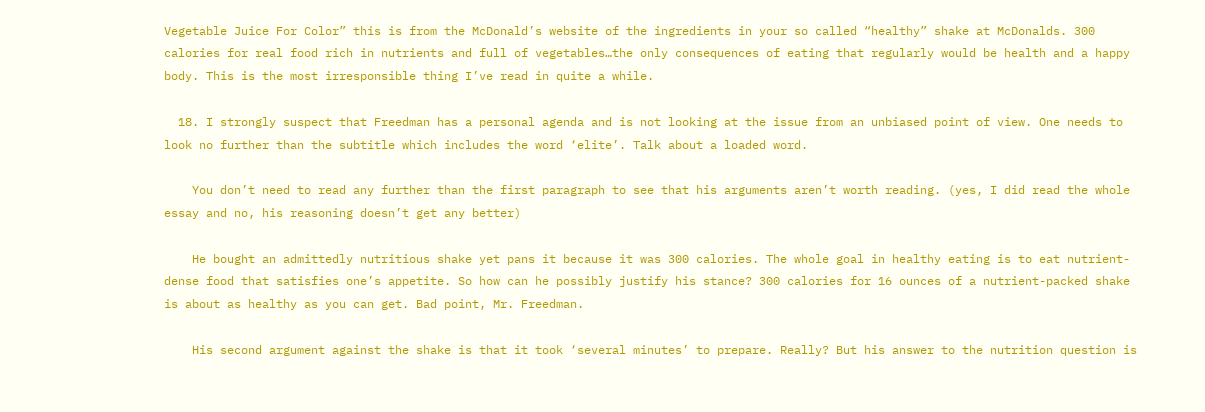Vegetable Juice For Color” this is from the McDonald’s website of the ingredients in your so called “healthy” shake at McDonalds. 300 calories for real food rich in nutrients and full of vegetables…the only consequences of eating that regularly would be health and a happy body. This is the most irresponsible thing I’ve read in quite a while.

  18. I strongly suspect that Freedman has a personal agenda and is not looking at the issue from an unbiased point of view. One needs to look no further than the subtitle which includes the word ‘elite’. Talk about a loaded word.

    You don’t need to read any further than the first paragraph to see that his arguments aren’t worth reading. (yes, I did read the whole essay and no, his reasoning doesn’t get any better)

    He bought an admittedly nutritious shake yet pans it because it was 300 calories. The whole goal in healthy eating is to eat nutrient-dense food that satisfies one’s appetite. So how can he possibly justify his stance? 300 calories for 16 ounces of a nutrient-packed shake is about as healthy as you can get. Bad point, Mr. Freedman.

    His second argument against the shake is that it took ‘several minutes’ to prepare. Really? But his answer to the nutrition question is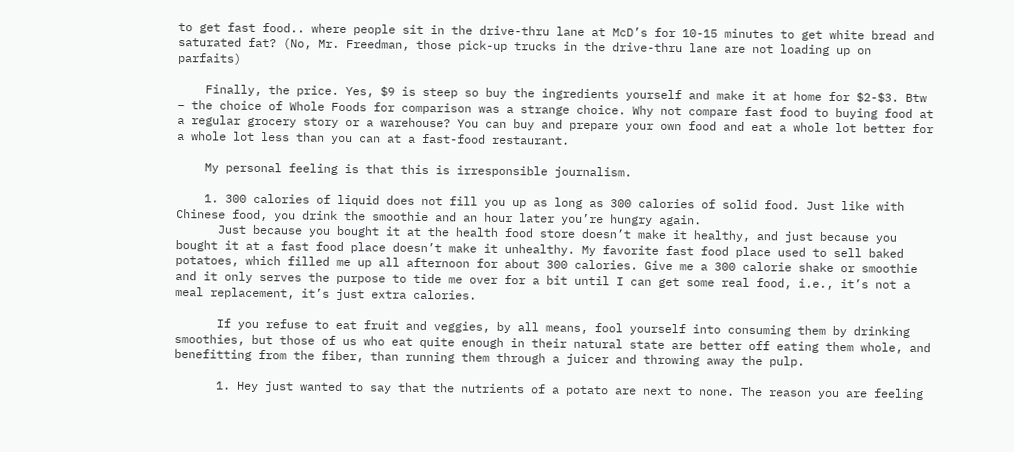to get fast food.. where people sit in the drive-thru lane at McD’s for 10-15 minutes to get white bread and saturated fat? (No, Mr. Freedman, those pick-up trucks in the drive-thru lane are not loading up on parfaits)

    Finally, the price. Yes, $9 is steep so buy the ingredients yourself and make it at home for $2-$3. Btw – the choice of Whole Foods for comparison was a strange choice. Why not compare fast food to buying food at a regular grocery story or a warehouse? You can buy and prepare your own food and eat a whole lot better for a whole lot less than you can at a fast-food restaurant.

    My personal feeling is that this is irresponsible journalism.

    1. 300 calories of liquid does not fill you up as long as 300 calories of solid food. Just like with Chinese food, you drink the smoothie and an hour later you’re hungry again.
      Just because you bought it at the health food store doesn’t make it healthy, and just because you bought it at a fast food place doesn’t make it unhealthy. My favorite fast food place used to sell baked potatoes, which filled me up all afternoon for about 300 calories. Give me a 300 calorie shake or smoothie and it only serves the purpose to tide me over for a bit until I can get some real food, i.e., it’s not a meal replacement, it’s just extra calories.

      If you refuse to eat fruit and veggies, by all means, fool yourself into consuming them by drinking smoothies, but those of us who eat quite enough in their natural state are better off eating them whole, and benefitting from the fiber, than running them through a juicer and throwing away the pulp.

      1. Hey just wanted to say that the nutrients of a potato are next to none. The reason you are feeling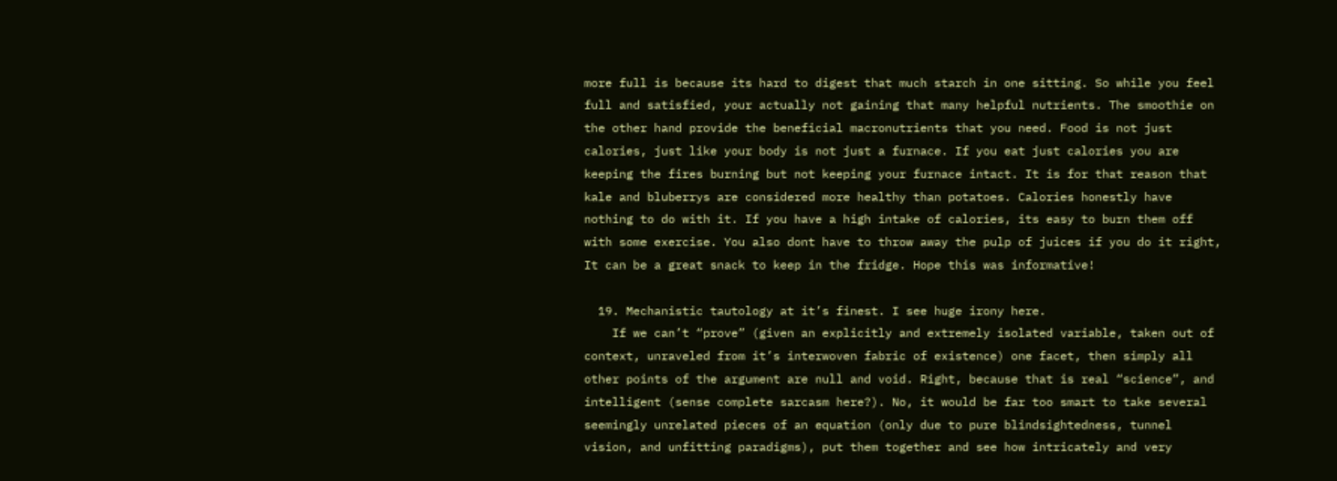more full is because its hard to digest that much starch in one sitting. So while you feel full and satisfied, your actually not gaining that many helpful nutrients. The smoothie on the other hand provide the beneficial macronutrients that you need. Food is not just calories, just like your body is not just a furnace. If you eat just calories you are keeping the fires burning but not keeping your furnace intact. It is for that reason that kale and bluberrys are considered more healthy than potatoes. Calories honestly have nothing to do with it. If you have a high intake of calories, its easy to burn them off with some exercise. You also dont have to throw away the pulp of juices if you do it right, It can be a great snack to keep in the fridge. Hope this was informative!

  19. Mechanistic tautology at it’s finest. I see huge irony here.
    If we can’t “prove” (given an explicitly and extremely isolated variable, taken out of context, unraveled from it’s interwoven fabric of existence) one facet, then simply all other points of the argument are null and void. Right, because that is real “science”, and intelligent (sense complete sarcasm here?). No, it would be far too smart to take several seemingly unrelated pieces of an equation (only due to pure blindsightedness, tunnel vision, and unfitting paradigms), put them together and see how intricately and very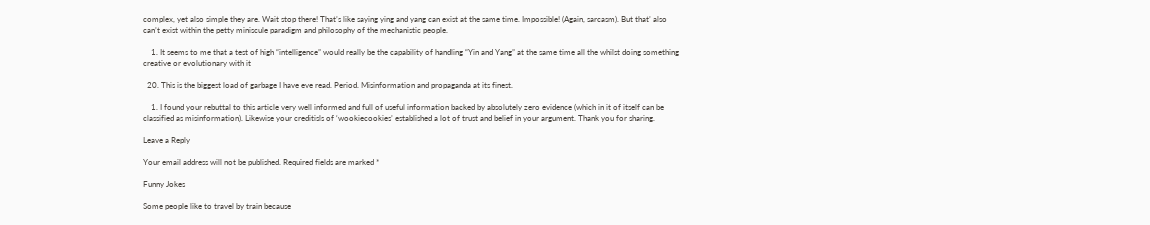complex, yet also simple they are. Wait stop there! That’s like saying ying and yang can exist at the same time. Impossible! (Again, sarcasm). But that’ also can’t exist within the petty miniscule paradigm and philosophy of the mechanistic people.

    1. It seems to me that a test of high “intelligence” would really be the capability of handling “Yin and Yang” at the same time all the whilst doing something creative or evolutionary with it

  20. This is the biggest load of garbage I have eve read. Period. Misinformation and propaganda at its finest.

    1. I found your rebuttal to this article very well informed and full of useful information backed by absolutely zero evidence (which in it of itself can be classified as misinformation). Likewise your creditisls of ‘wookiecookies’ established a lot of trust and belief in your argument. Thank you for sharing.

Leave a Reply

Your email address will not be published. Required fields are marked *

Funny Jokes

Some people like to travel by train because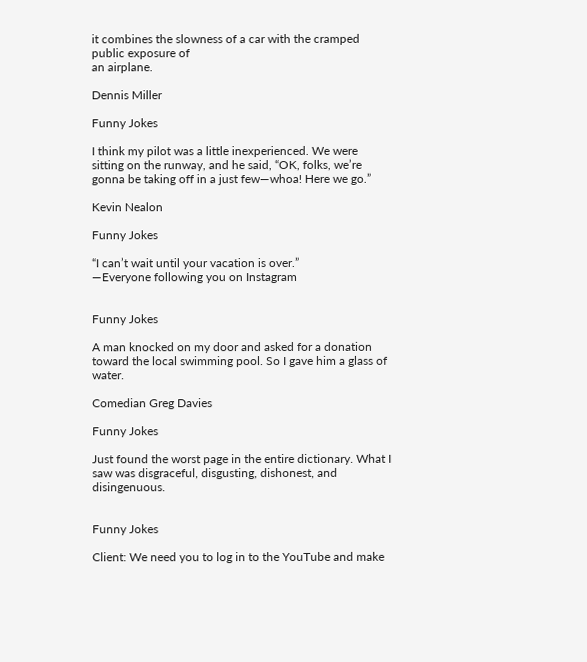it combines the slowness of a car with the cramped public exposure of
an airplane.

Dennis Miller

Funny Jokes

I think my pilot was a little inexperienced. We were sitting on the runway, and he said, “OK, folks, we’re gonna be taking off in a just few—whoa! Here we go.”

Kevin Nealon

Funny Jokes

“I can’t wait until your vacation is over.”
—Everyone following you on Instagram


Funny Jokes

A man knocked on my door and asked for a donation toward the local swimming pool. So I gave him a glass of water.

Comedian Greg Davies

Funny Jokes

Just found the worst page in the entire dictionary. What I saw was disgraceful, disgusting, dishonest, and disingenuous.


Funny Jokes

Client: We need you to log in to the YouTube and make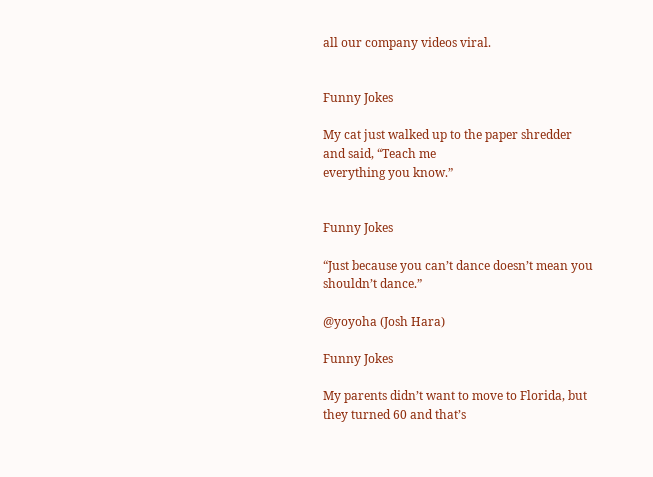all our company videos viral.


Funny Jokes

My cat just walked up to the paper shredder and said, “Teach me
everything you know.”


Funny Jokes

“Just because you can’t dance doesn’t mean you shouldn’t dance.”

@yoyoha (Josh Hara)

Funny Jokes

My parents didn’t want to move to Florida, but they turned 60 and that’s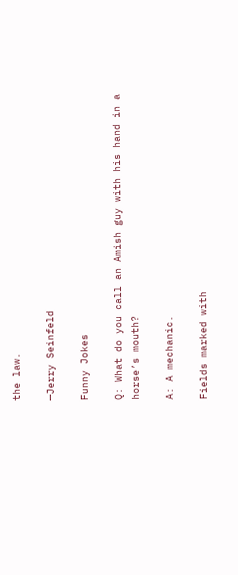the law.

—Jerry Seinfeld

Funny Jokes

Q: What do you call an Amish guy with his hand in a horse’s mouth?

A: A mechanic.

Fields marked with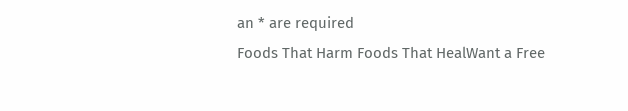an * are required
Foods That Harm Foods That HealWant a Free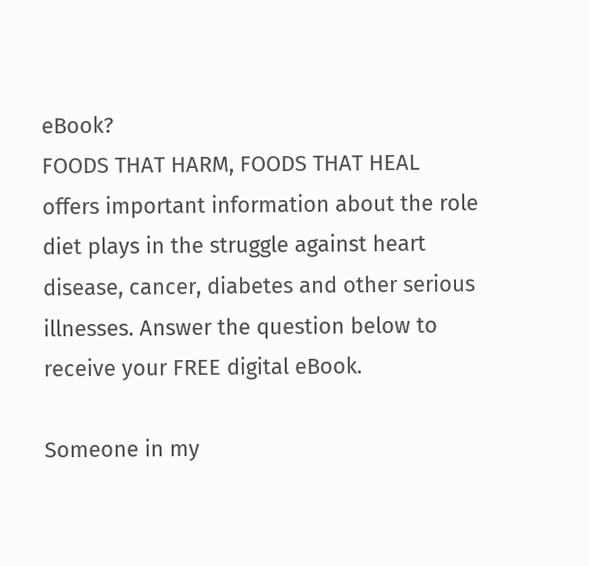eBook?
FOODS THAT HARM, FOODS THAT HEAL offers important information about the role diet plays in the struggle against heart disease, cancer, diabetes and other serious illnesses. Answer the question below to receive your FREE digital eBook.

Someone in my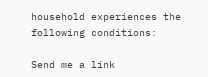household experiences the following conditions:

Send me a link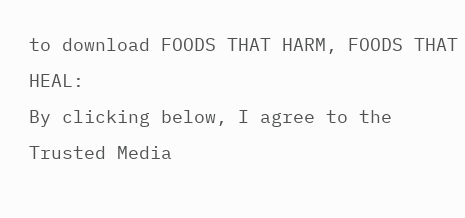to download FOODS THAT HARM, FOODS THAT HEAL:
By clicking below, I agree to the Trusted Media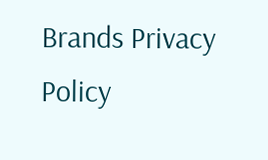Brands Privacy Policy